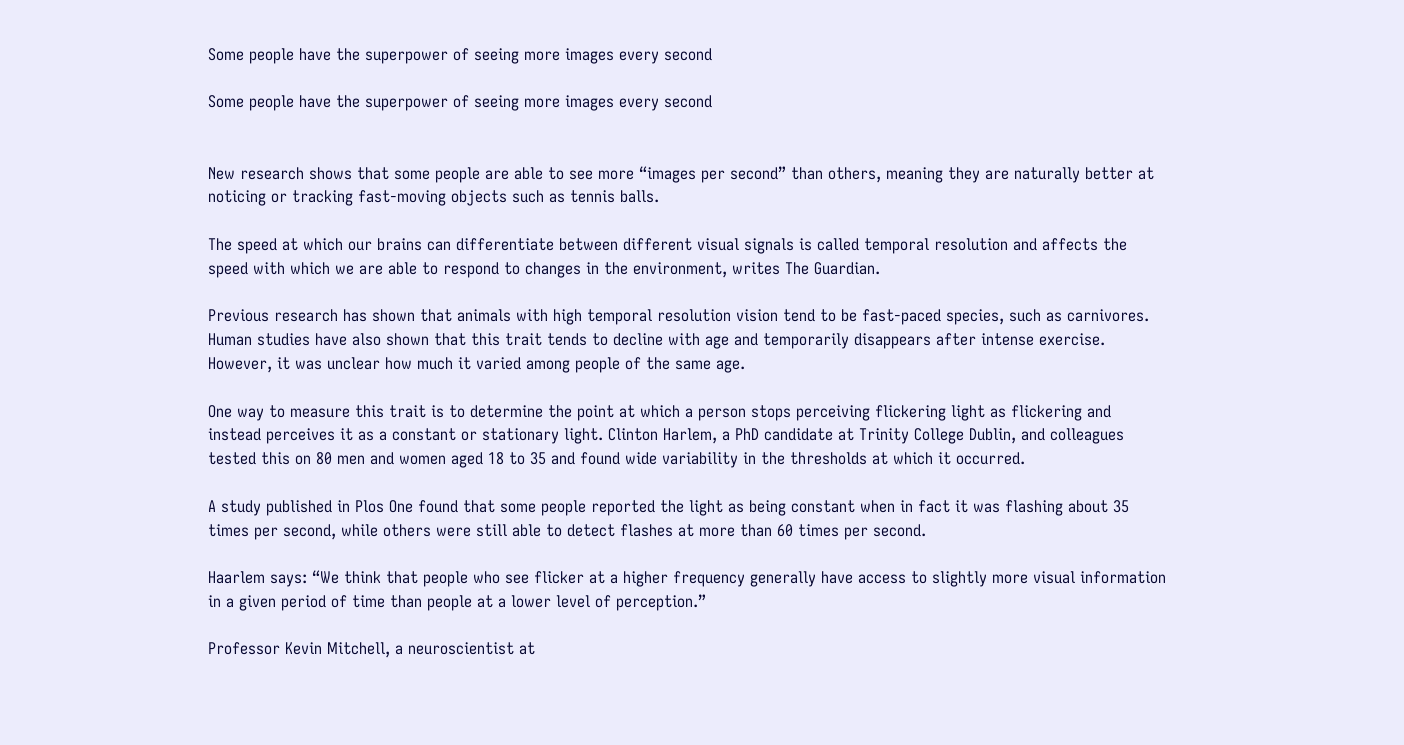Some people have the superpower of seeing more images every second

Some people have the superpower of seeing more images every second


New research shows that some people are able to see more “images per second” than others, meaning they are naturally better at noticing or tracking fast-moving objects such as tennis balls.

The speed at which our brains can differentiate between different visual signals is called temporal resolution and affects the speed with which we are able to respond to changes in the environment, writes The Guardian.

Previous research has shown that animals with high temporal resolution vision tend to be fast-paced species, such as carnivores. Human studies have also shown that this trait tends to decline with age and temporarily disappears after intense exercise. However, it was unclear how much it varied among people of the same age.

One way to measure this trait is to determine the point at which a person stops perceiving flickering light as flickering and instead perceives it as a constant or stationary light. Clinton Harlem, a PhD candidate at Trinity College Dublin, and colleagues tested this on 80 men and women aged 18 to 35 and found wide variability in the thresholds at which it occurred.

A study published in Plos One found that some people reported the light as being constant when in fact it was flashing about 35 times per second, while others were still able to detect flashes at more than 60 times per second.

Haarlem says: “We think that people who see flicker at a higher frequency generally have access to slightly more visual information in a given period of time than people at a lower level of perception.”

Professor Kevin Mitchell, a neuroscientist at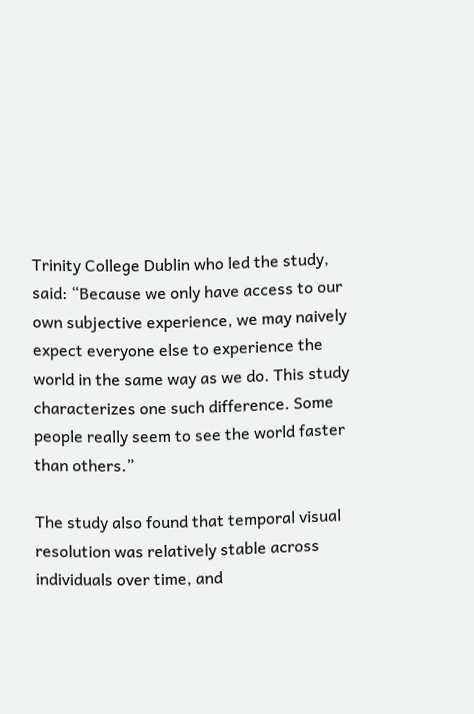Trinity College Dublin who led the study, said: “Because we only have access to our own subjective experience, we may naively expect everyone else to experience the world in the same way as we do. This study characterizes one such difference. Some people really seem to see the world faster than others.”

The study also found that temporal visual resolution was relatively stable across individuals over time, and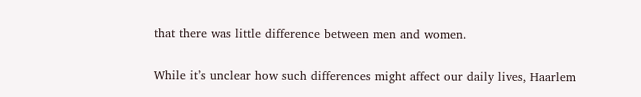that there was little difference between men and women.

While it’s unclear how such differences might affect our daily lives, Haarlem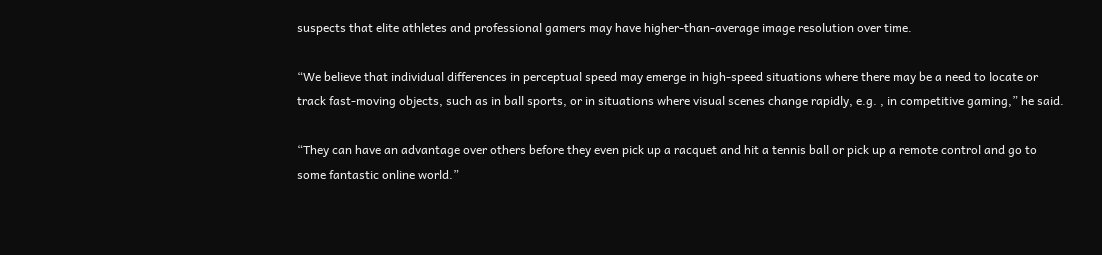suspects that elite athletes and professional gamers may have higher-than-average image resolution over time.

“We believe that individual differences in perceptual speed may emerge in high-speed situations where there may be a need to locate or track fast-moving objects, such as in ball sports, or in situations where visual scenes change rapidly, e.g. , in competitive gaming,” he said.

“They can have an advantage over others before they even pick up a racquet and hit a tennis ball or pick up a remote control and go to some fantastic online world.”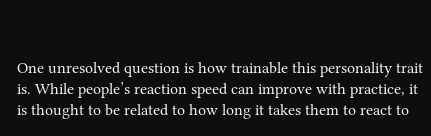One unresolved question is how trainable this personality trait is. While people’s reaction speed can improve with practice, it is thought to be related to how long it takes them to react to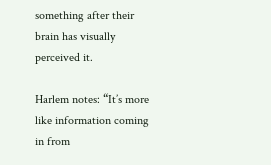something after their brain has visually perceived it.

Harlem notes: “It’s more like information coming in from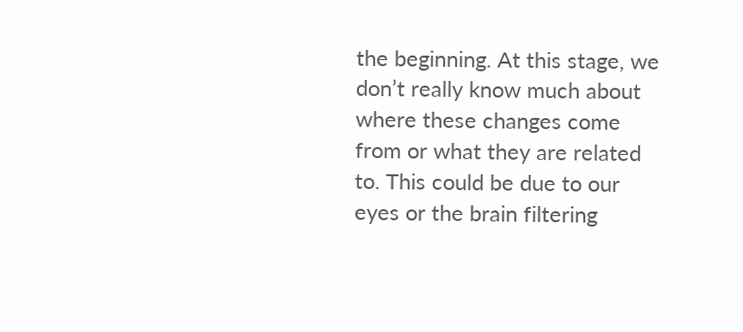the beginning. At this stage, we don’t really know much about where these changes come from or what they are related to. This could be due to our eyes or the brain filtering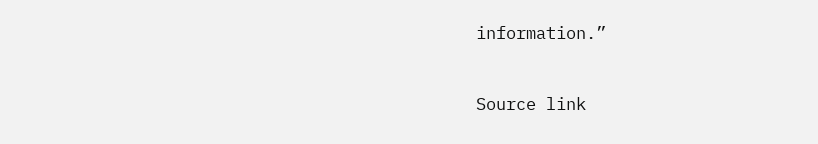information.”


Source link